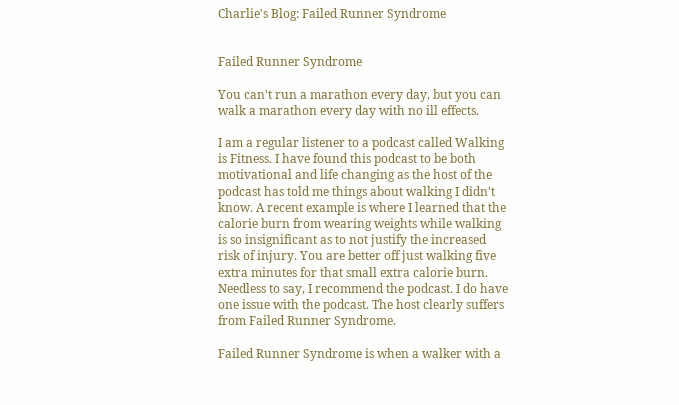Charlie's Blog: Failed Runner Syndrome


Failed Runner Syndrome

You can't run a marathon every day, but you can walk a marathon every day with no ill effects.

I am a regular listener to a podcast called Walking is Fitness. I have found this podcast to be both motivational and life changing as the host of the podcast has told me things about walking I didn't know. A recent example is where I learned that the calorie burn from wearing weights while walking is so insignificant as to not justify the increased risk of injury. You are better off just walking five extra minutes for that small extra calorie burn. Needless to say, I recommend the podcast. I do have one issue with the podcast. The host clearly suffers from Failed Runner Syndrome.

Failed Runner Syndrome is when a walker with a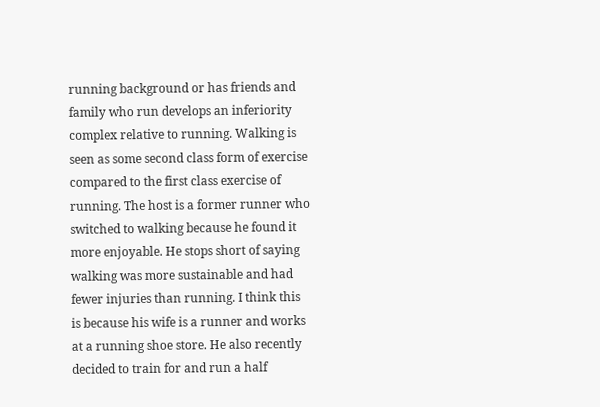running background or has friends and family who run develops an inferiority complex relative to running. Walking is seen as some second class form of exercise compared to the first class exercise of running. The host is a former runner who switched to walking because he found it more enjoyable. He stops short of saying walking was more sustainable and had fewer injuries than running. I think this is because his wife is a runner and works at a running shoe store. He also recently decided to train for and run a half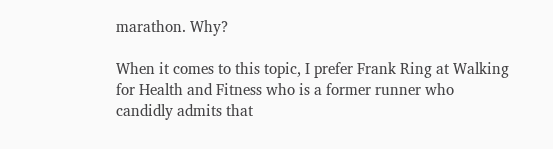marathon. Why?

When it comes to this topic, I prefer Frank Ring at Walking for Health and Fitness who is a former runner who candidly admits that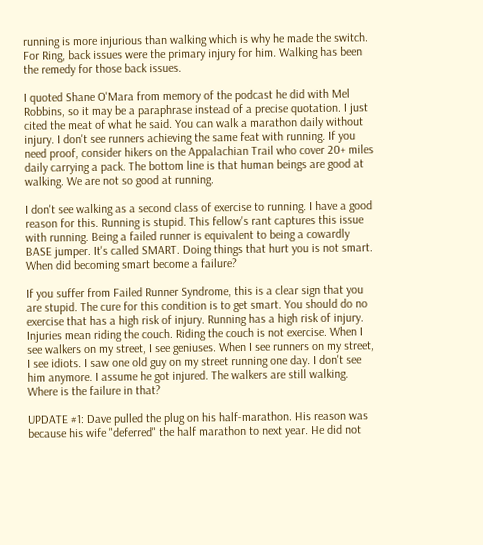running is more injurious than walking which is why he made the switch. For Ring, back issues were the primary injury for him. Walking has been the remedy for those back issues.

I quoted Shane O'Mara from memory of the podcast he did with Mel Robbins, so it may be a paraphrase instead of a precise quotation. I just cited the meat of what he said. You can walk a marathon daily without injury. I don't see runners achieving the same feat with running. If you need proof, consider hikers on the Appalachian Trail who cover 20+ miles daily carrying a pack. The bottom line is that human beings are good at walking. We are not so good at running.

I don't see walking as a second class of exercise to running. I have a good reason for this. Running is stupid. This fellow's rant captures this issue with running. Being a failed runner is equivalent to being a cowardly BASE jumper. It's called SMART. Doing things that hurt you is not smart. When did becoming smart become a failure?

If you suffer from Failed Runner Syndrome, this is a clear sign that you are stupid. The cure for this condition is to get smart. You should do no exercise that has a high risk of injury. Running has a high risk of injury. Injuries mean riding the couch. Riding the couch is not exercise. When I see walkers on my street, I see geniuses. When I see runners on my street, I see idiots. I saw one old guy on my street running one day. I don't see him anymore. I assume he got injured. The walkers are still walking. Where is the failure in that?

UPDATE #1: Dave pulled the plug on his half-marathon. His reason was because his wife "deferred" the half marathon to next year. He did not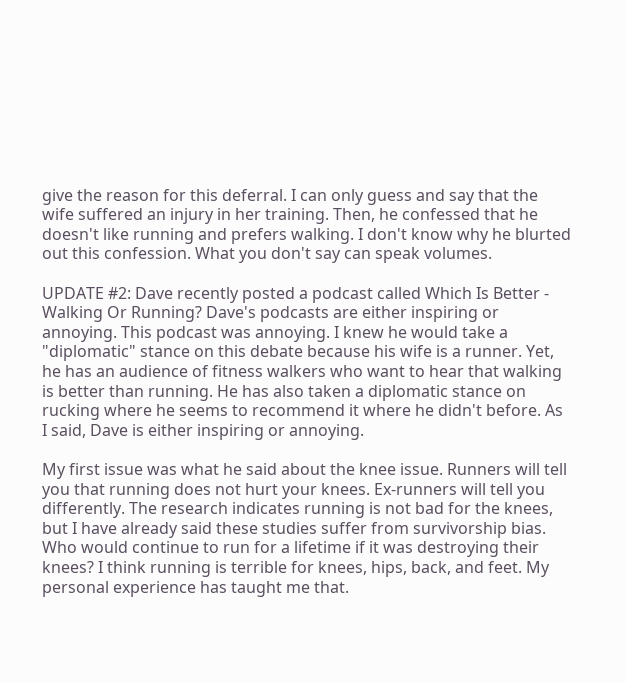give the reason for this deferral. I can only guess and say that the wife suffered an injury in her training. Then, he confessed that he doesn't like running and prefers walking. I don't know why he blurted out this confession. What you don't say can speak volumes.

UPDATE #2: Dave recently posted a podcast called Which Is Better - Walking Or Running? Dave's podcasts are either inspiring or annoying. This podcast was annoying. I knew he would take a "diplomatic" stance on this debate because his wife is a runner. Yet, he has an audience of fitness walkers who want to hear that walking is better than running. He has also taken a diplomatic stance on rucking where he seems to recommend it where he didn't before. As I said, Dave is either inspiring or annoying.

My first issue was what he said about the knee issue. Runners will tell you that running does not hurt your knees. Ex-runners will tell you differently. The research indicates running is not bad for the knees, but I have already said these studies suffer from survivorship bias. Who would continue to run for a lifetime if it was destroying their knees? I think running is terrible for knees, hips, back, and feet. My personal experience has taught me that.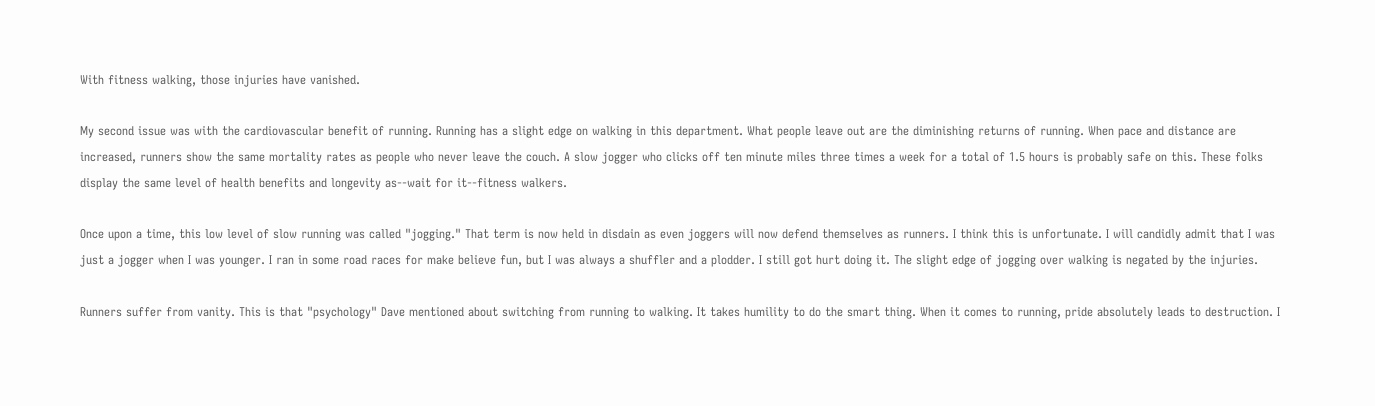With fitness walking, those injuries have vanished.

My second issue was with the cardiovascular benefit of running. Running has a slight edge on walking in this department. What people leave out are the diminishing returns of running. When pace and distance are increased, runners show the same mortality rates as people who never leave the couch. A slow jogger who clicks off ten minute miles three times a week for a total of 1.5 hours is probably safe on this. These folks display the same level of health benefits and longevity as--wait for it--fitness walkers.

Once upon a time, this low level of slow running was called "jogging." That term is now held in disdain as even joggers will now defend themselves as runners. I think this is unfortunate. I will candidly admit that I was just a jogger when I was younger. I ran in some road races for make believe fun, but I was always a shuffler and a plodder. I still got hurt doing it. The slight edge of jogging over walking is negated by the injuries.

Runners suffer from vanity. This is that "psychology" Dave mentioned about switching from running to walking. It takes humility to do the smart thing. When it comes to running, pride absolutely leads to destruction. I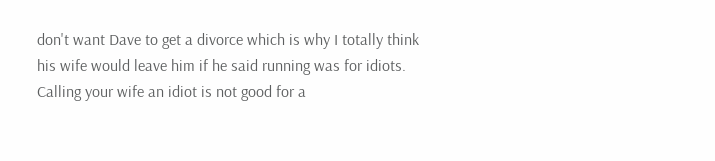don't want Dave to get a divorce which is why I totally think his wife would leave him if he said running was for idiots. Calling your wife an idiot is not good for a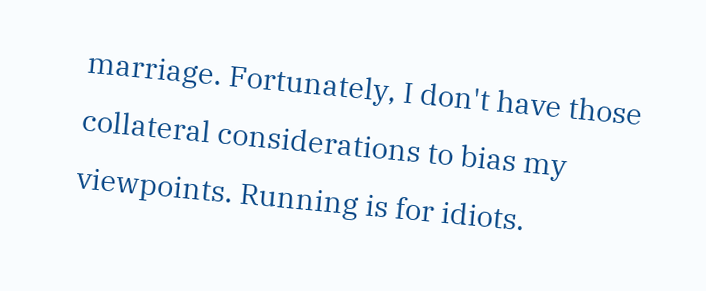marriage. Fortunately, I don't have those collateral considerations to bias my viewpoints. Running is for idiots.